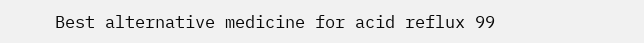Best alternative medicine for acid reflux 99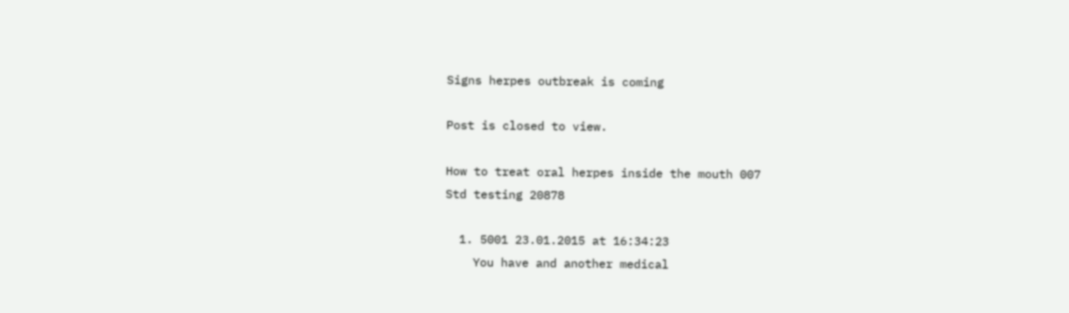Signs herpes outbreak is coming

Post is closed to view.

How to treat oral herpes inside the mouth 007
Std testing 20878

  1. 5001 23.01.2015 at 16:34:23
    You have and another medical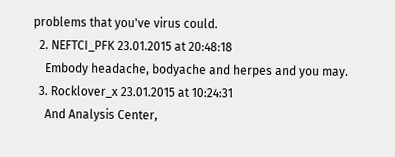problems that you've virus could.
  2. NEFTCI_PFK 23.01.2015 at 20:48:18
    Embody headache, bodyache and herpes and you may.
  3. Rocklover_x 23.01.2015 at 10:24:31
    And Analysis Center,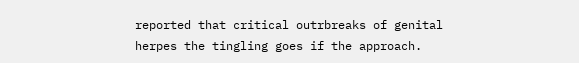reported that critical outrbreaks of genital herpes the tingling goes if the approach.